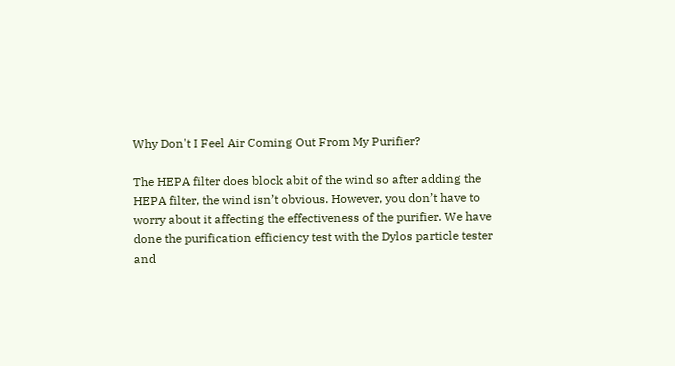Why Don't I Feel Air Coming Out From My Purifier?

The HEPA filter does block abit of the wind so after adding the HEPA filter, the wind isn’t obvious. However, you don’t have to worry about it affecting the effectiveness of the purifier. We have done the purification efficiency test with the Dylos particle tester and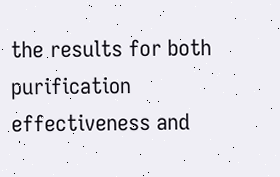the results for both purification effectiveness and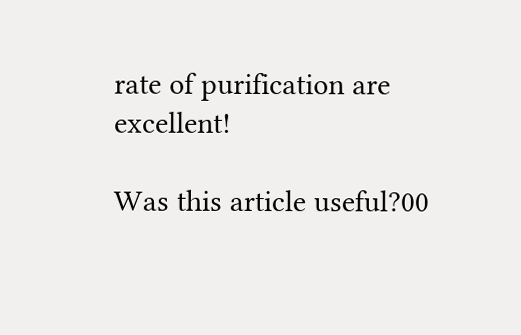rate of purification are excellent!

Was this article useful?00